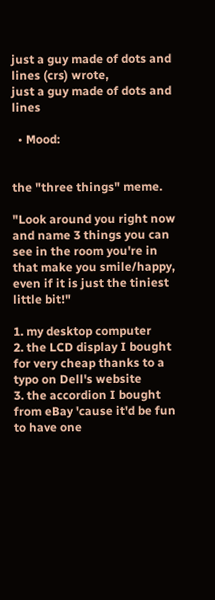just a guy made of dots and lines (crs) wrote,
just a guy made of dots and lines

  • Mood:


the "three things" meme.

"Look around you right now and name 3 things you can see in the room you're in that make you smile/happy, even if it is just the tiniest little bit!"

1. my desktop computer
2. the LCD display I bought for very cheap thanks to a typo on Dell's website
3. the accordion I bought from eBay 'cause it'd be fun to have one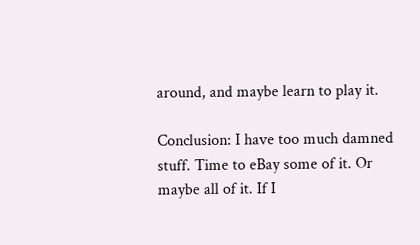around, and maybe learn to play it.

Conclusion: I have too much damned stuff. Time to eBay some of it. Or maybe all of it. If I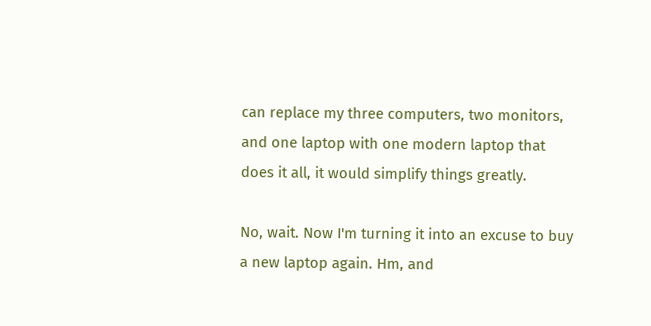can replace my three computers, two monitors, and one laptop with one modern laptop that does it all, it would simplify things greatly.

No, wait. Now I'm turning it into an excuse to buy a new laptop again. Hm, and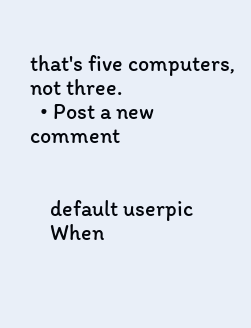that's five computers, not three.
  • Post a new comment


    default userpic
    When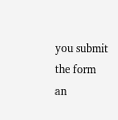you submit the form an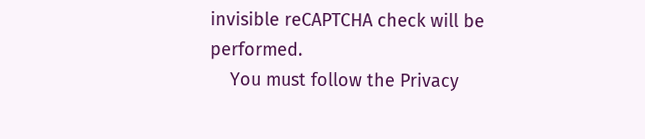invisible reCAPTCHA check will be performed.
    You must follow the Privacy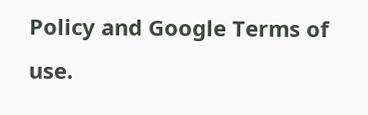Policy and Google Terms of use.